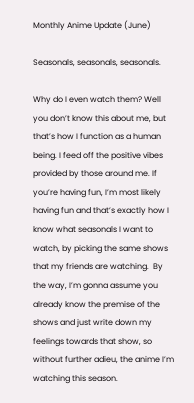Monthly Anime Update (June)

Seasonals, seasonals, seasonals.

Why do I even watch them? Well you don’t know this about me, but that’s how I function as a human being. I feed off the positive vibes provided by those around me. If you’re having fun, I’m most likely having fun and that’s exactly how I know what seasonals I want to watch, by picking the same shows that my friends are watching.  By the way, I’m gonna assume you already know the premise of the shows and just write down my feelings towards that show, so without further adieu, the anime I’m watching this season.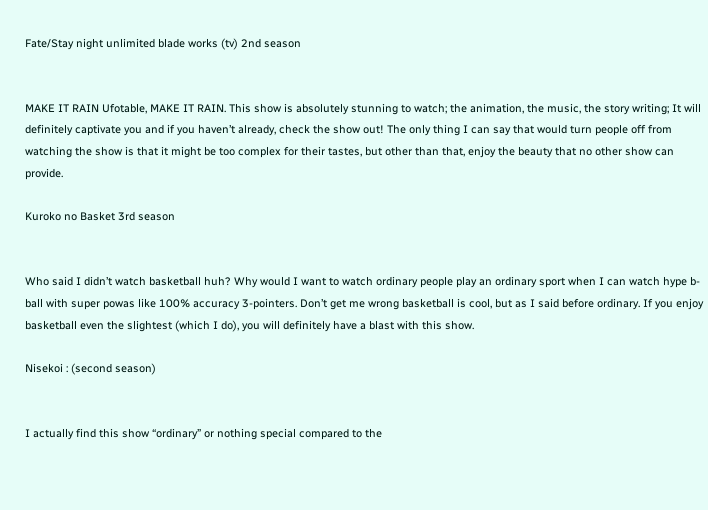Fate/Stay night unlimited blade works (tv) 2nd season


MAKE IT RAIN Ufotable, MAKE IT RAIN. This show is absolutely stunning to watch; the animation, the music, the story writing; It will definitely captivate you and if you haven’t already, check the show out! The only thing I can say that would turn people off from watching the show is that it might be too complex for their tastes, but other than that, enjoy the beauty that no other show can provide.

Kuroko no Basket 3rd season


Who said I didn’t watch basketball huh? Why would I want to watch ordinary people play an ordinary sport when I can watch hype b-ball with super powas like 100% accuracy 3-pointers. Don’t get me wrong basketball is cool, but as I said before ordinary. If you enjoy basketball even the slightest (which I do), you will definitely have a blast with this show.

Nisekoi : (second season)


I actually find this show “ordinary” or nothing special compared to the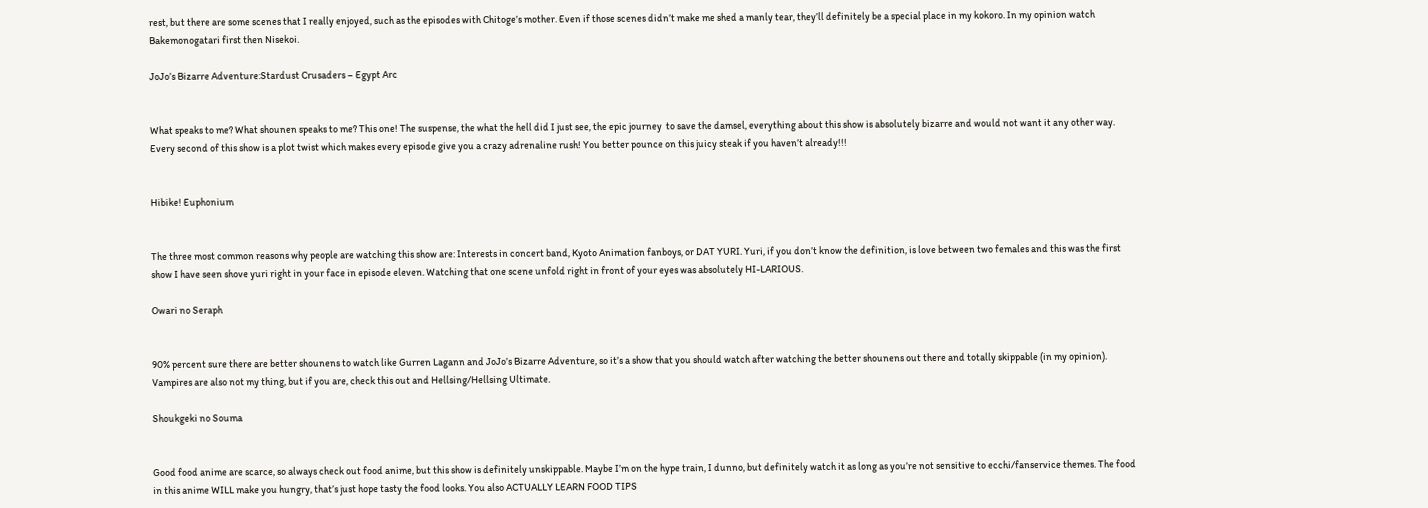rest, but there are some scenes that I really enjoyed, such as the episodes with Chitoge’s mother. Even if those scenes didn’t make me shed a manly tear, they’ll definitely be a special place in my kokoro. In my opinion watch Bakemonogatari first then Nisekoi.

JoJo’s Bizarre Adventure:Stardust Crusaders – Egypt Arc


What speaks to me? What shounen speaks to me? This one! The suspense, the what the hell did I just see, the epic journey  to save the damsel, everything about this show is absolutely bizarre and would not want it any other way. Every second of this show is a plot twist which makes every episode give you a crazy adrenaline rush! You better pounce on this juicy steak if you haven’t already!!!


Hibike! Euphonium


The three most common reasons why people are watching this show are: Interests in concert band, Kyoto Animation fanboys, or DAT YURI. Yuri, if you don’t know the definition, is love between two females and this was the first show I have seen shove yuri right in your face in episode eleven. Watching that one scene unfold right in front of your eyes was absolutely HI-LARIOUS.

Owari no Seraph


90% percent sure there are better shounens to watch like Gurren Lagann and JoJo’s Bizarre Adventure, so it’s a show that you should watch after watching the better shounens out there and totally skippable (in my opinion). Vampires are also not my thing, but if you are, check this out and Hellsing/Hellsing Ultimate.

Shoukgeki no Souma


Good food anime are scarce, so always check out food anime, but this show is definitely unskippable. Maybe I’m on the hype train, I dunno, but definitely watch it as long as you’re not sensitive to ecchi/fanservice themes. The food in this anime WILL make you hungry, that’s just hope tasty the food looks. You also ACTUALLY LEARN FOOD TIPS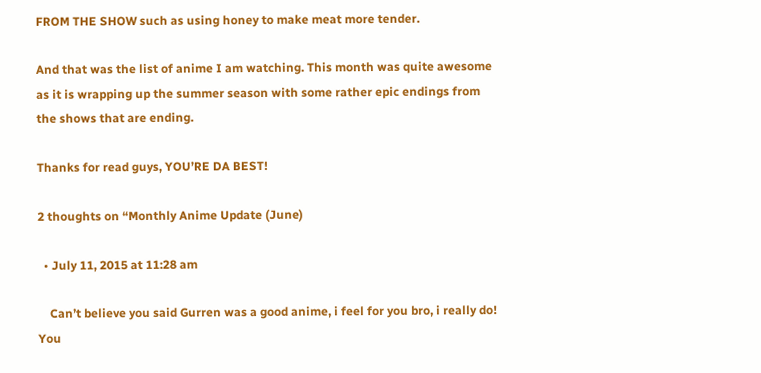FROM THE SHOW such as using honey to make meat more tender.

And that was the list of anime I am watching. This month was quite awesome as it is wrapping up the summer season with some rather epic endings from the shows that are ending.

Thanks for read guys, YOU’RE DA BEST!

2 thoughts on “Monthly Anime Update (June)

  • July 11, 2015 at 11:28 am

    Can’t believe you said Gurren was a good anime, i feel for you bro, i really do! You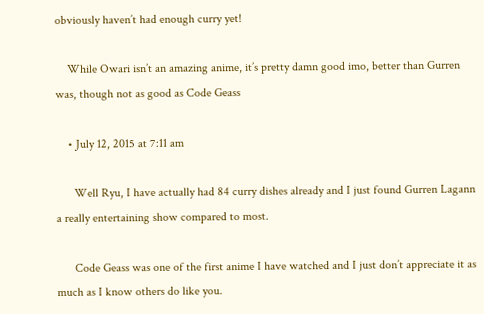obviously haven’t had enough curry yet!

    While Owari isn’t an amazing anime, it’s pretty damn good imo, better than Gurren was, though not as good as Code Geass

    • July 12, 2015 at 7:11 am

      Well Ryu, I have actually had 84 curry dishes already and I just found Gurren Lagann a really entertaining show compared to most.

      Code Geass was one of the first anime I have watched and I just don’t appreciate it as much as I know others do like you.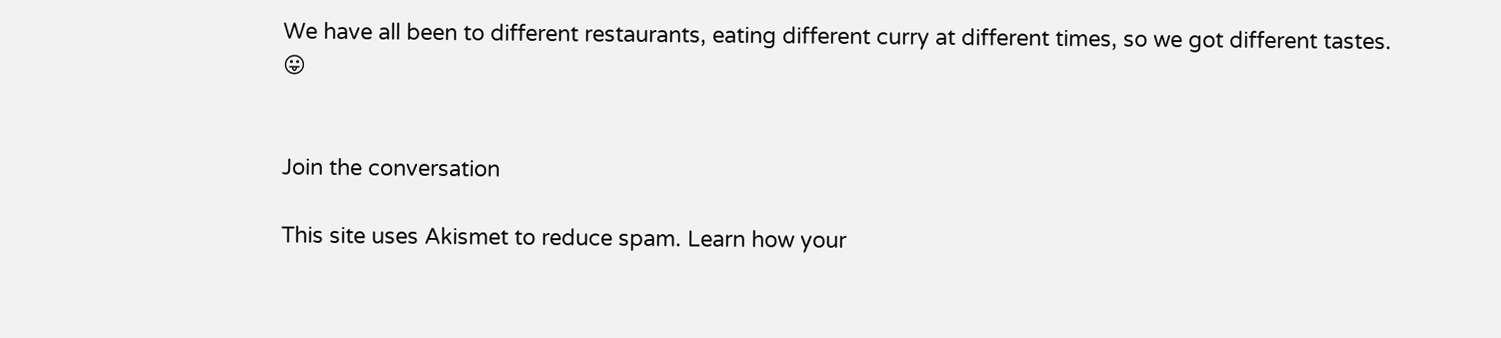We have all been to different restaurants, eating different curry at different times, so we got different tastes. 😛


Join the conversation

This site uses Akismet to reduce spam. Learn how your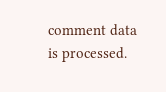comment data is processed.